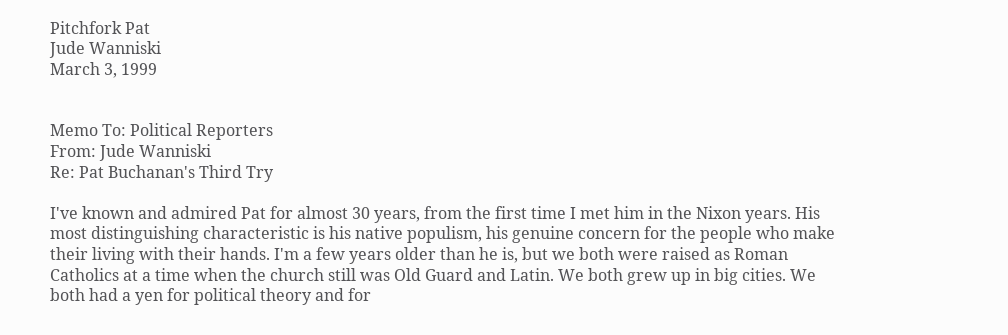Pitchfork Pat
Jude Wanniski
March 3, 1999


Memo To: Political Reporters
From: Jude Wanniski
Re: Pat Buchanan's Third Try

I've known and admired Pat for almost 30 years, from the first time I met him in the Nixon years. His most distinguishing characteristic is his native populism, his genuine concern for the people who make their living with their hands. I'm a few years older than he is, but we both were raised as Roman Catholics at a time when the church still was Old Guard and Latin. We both grew up in big cities. We both had a yen for political theory and for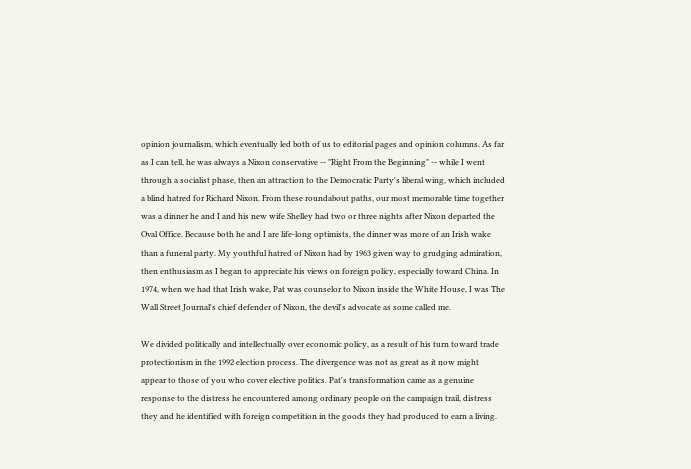opinion journalism, which eventually led both of us to editorial pages and opinion columns. As far as I can tell, he was always a Nixon conservative -- "Right From the Beginning" -- while I went through a socialist phase, then an attraction to the Democratic Party's liberal wing, which included a blind hatred for Richard Nixon. From these roundabout paths, our most memorable time together was a dinner he and I and his new wife Shelley had two or three nights after Nixon departed the Oval Office. Because both he and I are life-long optimists, the dinner was more of an Irish wake than a funeral party. My youthful hatred of Nixon had by 1963 given way to grudging admiration, then enthusiasm as I began to appreciate his views on foreign policy, especially toward China. In 1974, when we had that Irish wake, Pat was counselor to Nixon inside the White House, I was The Wall Street Journal's chief defender of Nixon, the devil's advocate as some called me.

We divided politically and intellectually over economic policy, as a result of his turn toward trade protectionism in the 1992 election process. The divergence was not as great as it now might appear to those of you who cover elective politics. Pat's transformation came as a genuine response to the distress he encountered among ordinary people on the campaign trail, distress they and he identified with foreign competition in the goods they had produced to earn a living.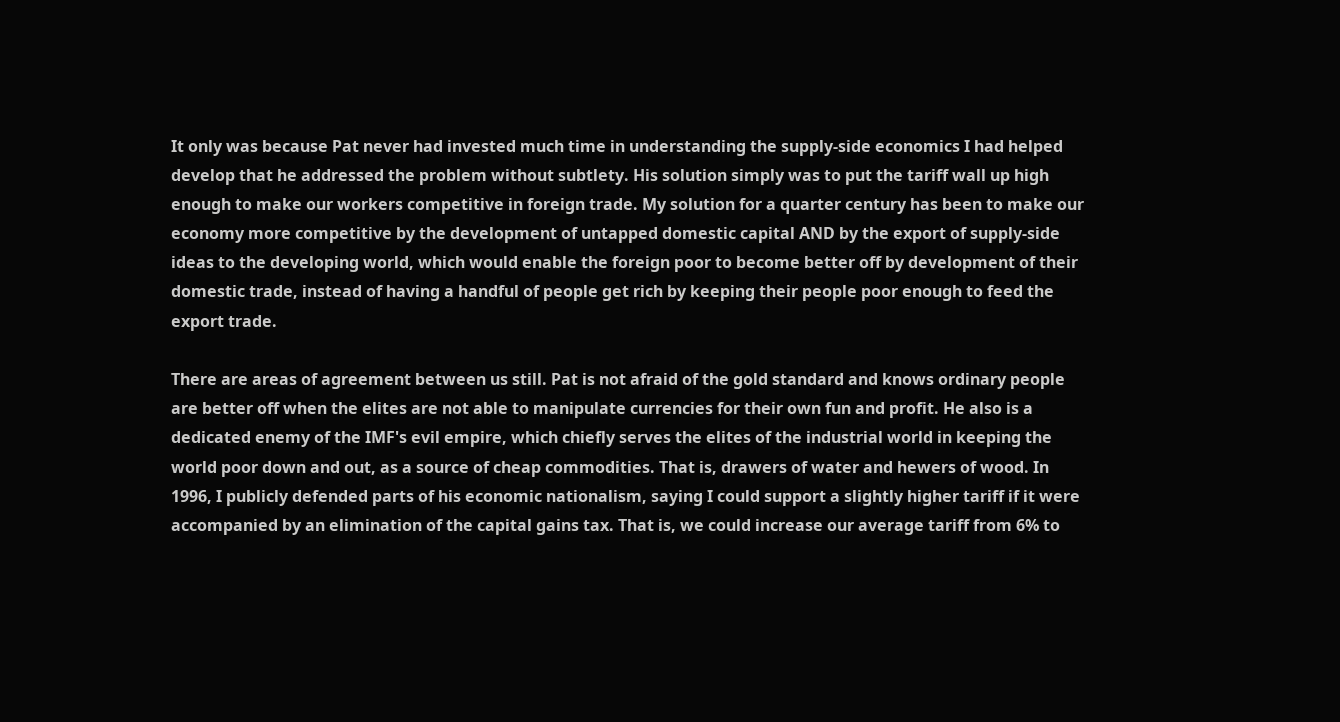It only was because Pat never had invested much time in understanding the supply-side economics I had helped develop that he addressed the problem without subtlety. His solution simply was to put the tariff wall up high enough to make our workers competitive in foreign trade. My solution for a quarter century has been to make our economy more competitive by the development of untapped domestic capital AND by the export of supply-side ideas to the developing world, which would enable the foreign poor to become better off by development of their domestic trade, instead of having a handful of people get rich by keeping their people poor enough to feed the export trade.

There are areas of agreement between us still. Pat is not afraid of the gold standard and knows ordinary people are better off when the elites are not able to manipulate currencies for their own fun and profit. He also is a dedicated enemy of the IMF's evil empire, which chiefly serves the elites of the industrial world in keeping the world poor down and out, as a source of cheap commodities. That is, drawers of water and hewers of wood. In 1996, I publicly defended parts of his economic nationalism, saying I could support a slightly higher tariff if it were accompanied by an elimination of the capital gains tax. That is, we could increase our average tariff from 6% to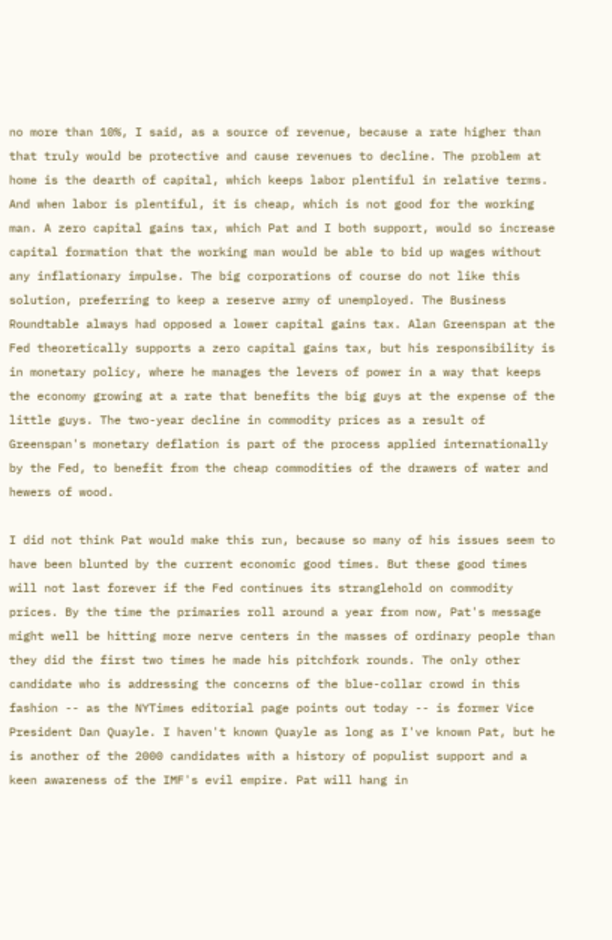no more than 10%, I said, as a source of revenue, because a rate higher than that truly would be protective and cause revenues to decline. The problem at home is the dearth of capital, which keeps labor plentiful in relative terms. And when labor is plentiful, it is cheap, which is not good for the working man. A zero capital gains tax, which Pat and I both support, would so increase capital formation that the working man would be able to bid up wages without any inflationary impulse. The big corporations of course do not like this solution, preferring to keep a reserve army of unemployed. The Business Roundtable always had opposed a lower capital gains tax. Alan Greenspan at the Fed theoretically supports a zero capital gains tax, but his responsibility is in monetary policy, where he manages the levers of power in a way that keeps the economy growing at a rate that benefits the big guys at the expense of the little guys. The two-year decline in commodity prices as a result of Greenspan's monetary deflation is part of the process applied internationally by the Fed, to benefit from the cheap commodities of the drawers of water and hewers of wood.

I did not think Pat would make this run, because so many of his issues seem to have been blunted by the current economic good times. But these good times will not last forever if the Fed continues its stranglehold on commodity prices. By the time the primaries roll around a year from now, Pat's message might well be hitting more nerve centers in the masses of ordinary people than they did the first two times he made his pitchfork rounds. The only other candidate who is addressing the concerns of the blue-collar crowd in this fashion -- as the NYTimes editorial page points out today -- is former Vice President Dan Quayle. I haven't known Quayle as long as I've known Pat, but he is another of the 2000 candidates with a history of populist support and a keen awareness of the IMF's evil empire. Pat will hang in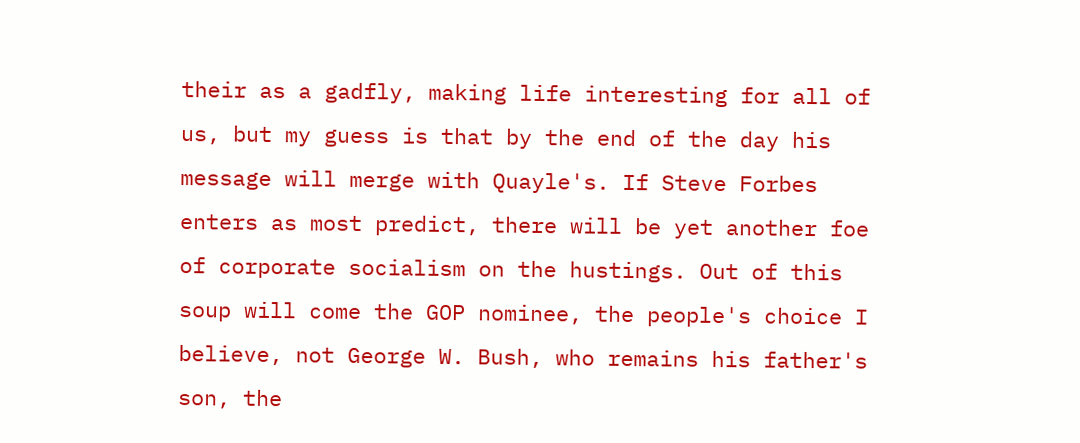their as a gadfly, making life interesting for all of us, but my guess is that by the end of the day his message will merge with Quayle's. If Steve Forbes enters as most predict, there will be yet another foe of corporate socialism on the hustings. Out of this soup will come the GOP nominee, the people's choice I believe, not George W. Bush, who remains his father's son, the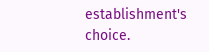establishment's choice.